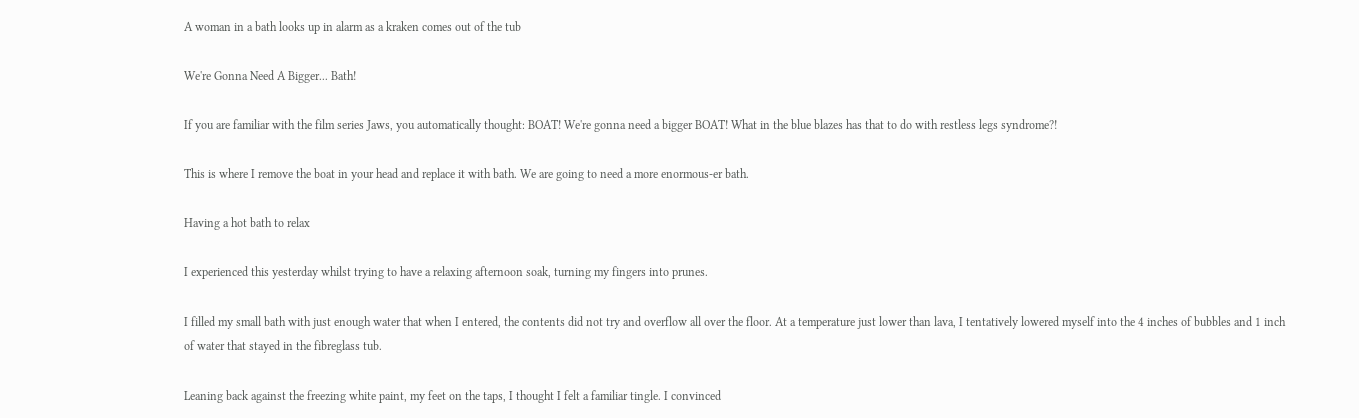A woman in a bath looks up in alarm as a kraken comes out of the tub

We're Gonna Need A Bigger... Bath!

If you are familiar with the film series Jaws, you automatically thought: BOAT! We're gonna need a bigger BOAT! What in the blue blazes has that to do with restless legs syndrome?!

This is where I remove the boat in your head and replace it with bath. We are going to need a more enormous-er bath.

Having a hot bath to relax

I experienced this yesterday whilst trying to have a relaxing afternoon soak, turning my fingers into prunes.

I filled my small bath with just enough water that when I entered, the contents did not try and overflow all over the floor. At a temperature just lower than lava, I tentatively lowered myself into the 4 inches of bubbles and 1 inch of water that stayed in the fibreglass tub.

Leaning back against the freezing white paint, my feet on the taps, I thought I felt a familiar tingle. I convinced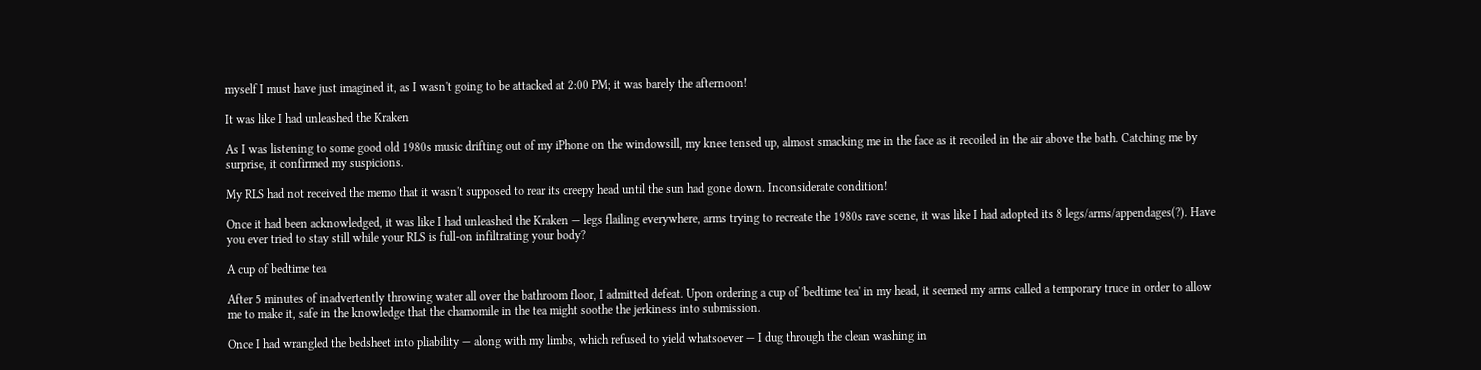myself I must have just imagined it, as I wasn't going to be attacked at 2:00 PM; it was barely the afternoon!

It was like I had unleashed the Kraken

As I was listening to some good old 1980s music drifting out of my iPhone on the windowsill, my knee tensed up, almost smacking me in the face as it recoiled in the air above the bath. Catching me by surprise, it confirmed my suspicions.

My RLS had not received the memo that it wasn't supposed to rear its creepy head until the sun had gone down. Inconsiderate condition!

Once it had been acknowledged, it was like I had unleashed the Kraken — legs flailing everywhere, arms trying to recreate the 1980s rave scene, it was like I had adopted its 8 legs/arms/appendages(?). Have you ever tried to stay still while your RLS is full-on infiltrating your body?

A cup of bedtime tea

After 5 minutes of inadvertently throwing water all over the bathroom floor, I admitted defeat. Upon ordering a cup of 'bedtime tea' in my head, it seemed my arms called a temporary truce in order to allow me to make it, safe in the knowledge that the chamomile in the tea might soothe the jerkiness into submission.

Once I had wrangled the bedsheet into pliability — along with my limbs, which refused to yield whatsoever — I dug through the clean washing in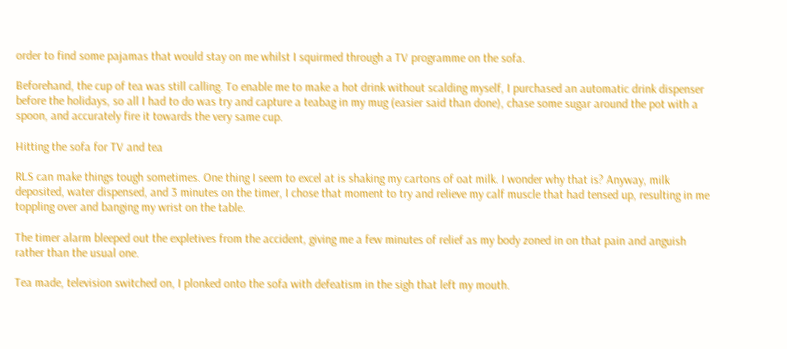order to find some pajamas that would stay on me whilst I squirmed through a TV programme on the sofa.

Beforehand, the cup of tea was still calling. To enable me to make a hot drink without scalding myself, I purchased an automatic drink dispenser before the holidays, so all I had to do was try and capture a teabag in my mug (easier said than done), chase some sugar around the pot with a spoon, and accurately fire it towards the very same cup.

Hitting the sofa for TV and tea

RLS can make things tough sometimes. One thing I seem to excel at is shaking my cartons of oat milk. I wonder why that is? Anyway, milk deposited, water dispensed, and 3 minutes on the timer, I chose that moment to try and relieve my calf muscle that had tensed up, resulting in me toppling over and banging my wrist on the table.

The timer alarm bleeped out the expletives from the accident, giving me a few minutes of relief as my body zoned in on that pain and anguish rather than the usual one.

Tea made, television switched on, I plonked onto the sofa with defeatism in the sigh that left my mouth.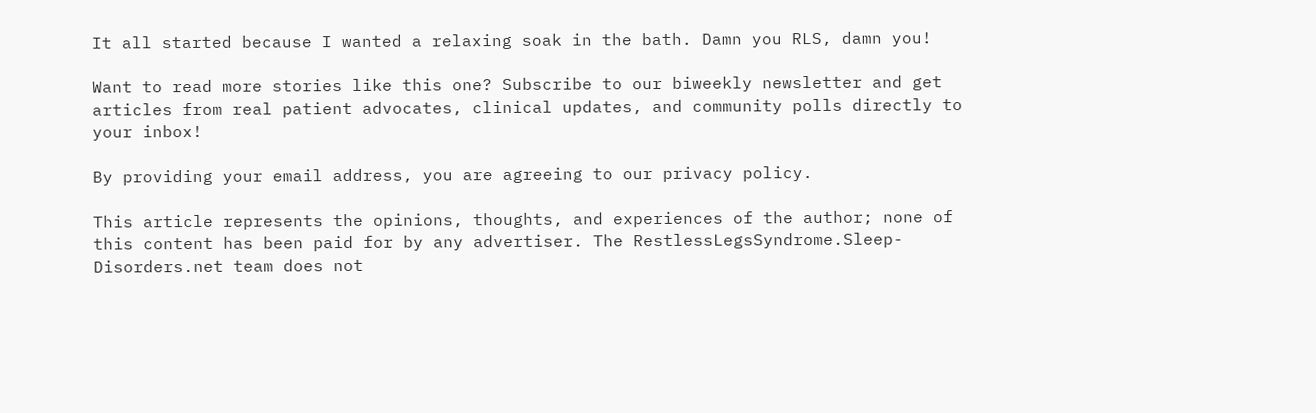It all started because I wanted a relaxing soak in the bath. Damn you RLS, damn you!

Want to read more stories like this one? Subscribe to our biweekly newsletter and get articles from real patient advocates, clinical updates, and community polls directly to your inbox!

By providing your email address, you are agreeing to our privacy policy.

This article represents the opinions, thoughts, and experiences of the author; none of this content has been paid for by any advertiser. The RestlessLegsSyndrome.Sleep-Disorders.net team does not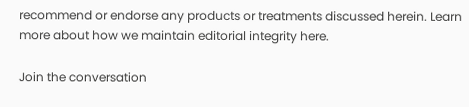recommend or endorse any products or treatments discussed herein. Learn more about how we maintain editorial integrity here.

Join the conversation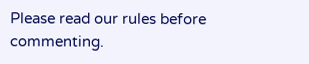Please read our rules before commenting.